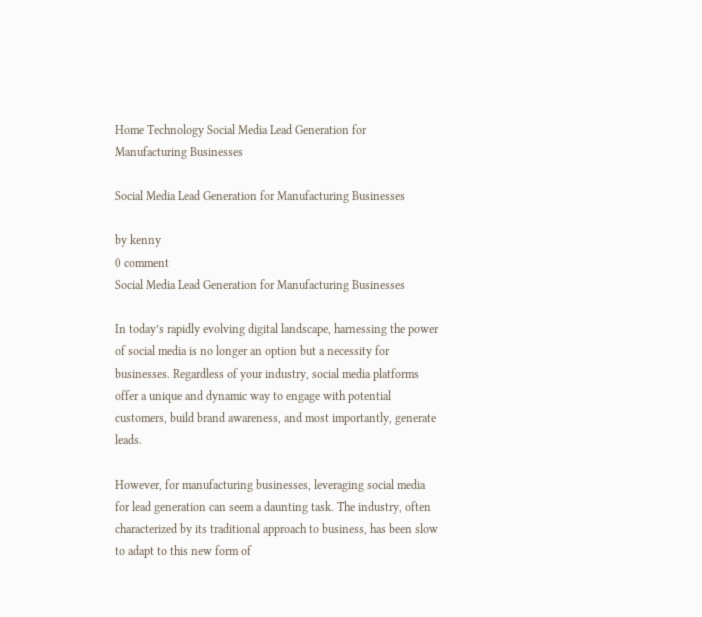Home Technology Social Media Lead Generation for Manufacturing Businesses

Social Media Lead Generation for Manufacturing Businesses

by kenny
0 comment
Social Media Lead Generation for Manufacturing Businesses

In today’s rapidly evolving digital landscape, harnessing the power of social media is no longer an option but a necessity for businesses. Regardless of your industry, social media platforms offer a unique and dynamic way to engage with potential customers, build brand awareness, and most importantly, generate leads.

However, for manufacturing businesses, leveraging social media for lead generation can seem a daunting task. The industry, often characterized by its traditional approach to business, has been slow to adapt to this new form of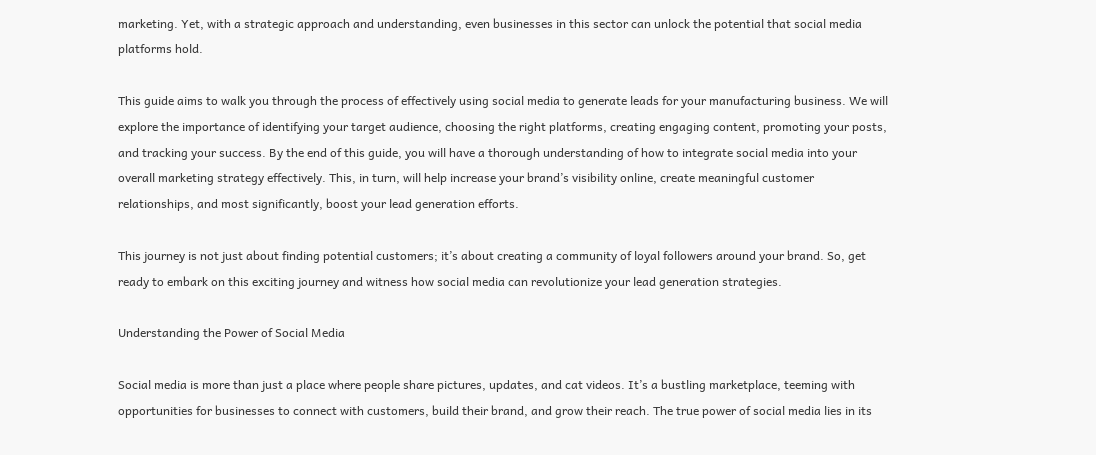marketing. Yet, with a strategic approach and understanding, even businesses in this sector can unlock the potential that social media platforms hold.

This guide aims to walk you through the process of effectively using social media to generate leads for your manufacturing business. We will explore the importance of identifying your target audience, choosing the right platforms, creating engaging content, promoting your posts, and tracking your success. By the end of this guide, you will have a thorough understanding of how to integrate social media into your overall marketing strategy effectively. This, in turn, will help increase your brand’s visibility online, create meaningful customer relationships, and most significantly, boost your lead generation efforts.

This journey is not just about finding potential customers; it’s about creating a community of loyal followers around your brand. So, get ready to embark on this exciting journey and witness how social media can revolutionize your lead generation strategies.

Understanding the Power of Social Media

Social media is more than just a place where people share pictures, updates, and cat videos. It’s a bustling marketplace, teeming with opportunities for businesses to connect with customers, build their brand, and grow their reach. The true power of social media lies in its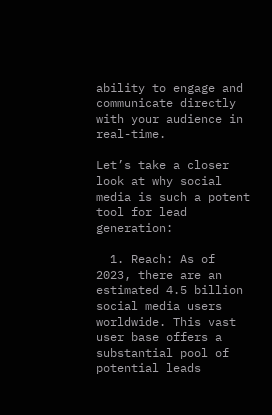ability to engage and communicate directly with your audience in real-time.

Let’s take a closer look at why social media is such a potent tool for lead generation:

  1. Reach: As of 2023, there are an estimated 4.5 billion social media users worldwide. This vast user base offers a substantial pool of potential leads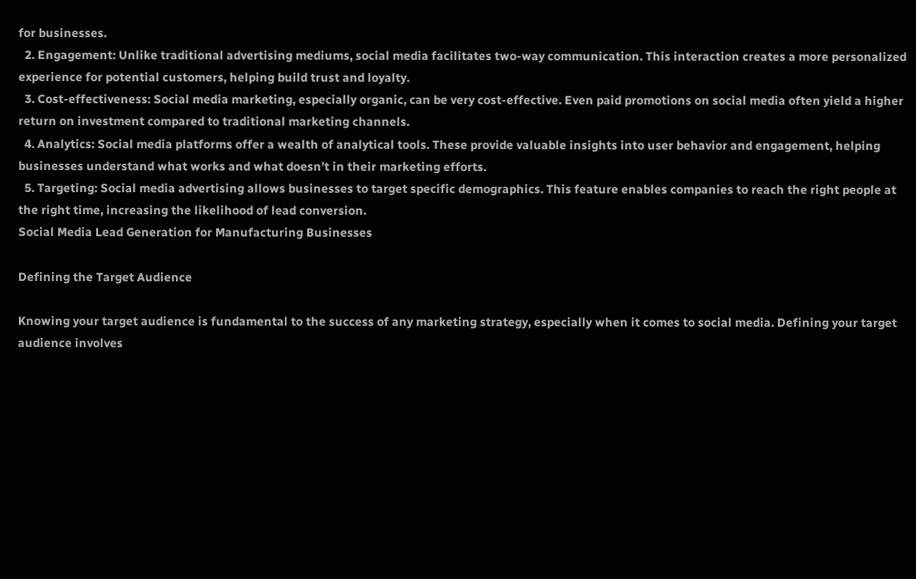for businesses.
  2. Engagement: Unlike traditional advertising mediums, social media facilitates two-way communication. This interaction creates a more personalized experience for potential customers, helping build trust and loyalty.
  3. Cost-effectiveness: Social media marketing, especially organic, can be very cost-effective. Even paid promotions on social media often yield a higher return on investment compared to traditional marketing channels.
  4. Analytics: Social media platforms offer a wealth of analytical tools. These provide valuable insights into user behavior and engagement, helping businesses understand what works and what doesn’t in their marketing efforts.
  5. Targeting: Social media advertising allows businesses to target specific demographics. This feature enables companies to reach the right people at the right time, increasing the likelihood of lead conversion.
Social Media Lead Generation for Manufacturing Businesses

Defining the Target Audience

Knowing your target audience is fundamental to the success of any marketing strategy, especially when it comes to social media. Defining your target audience involves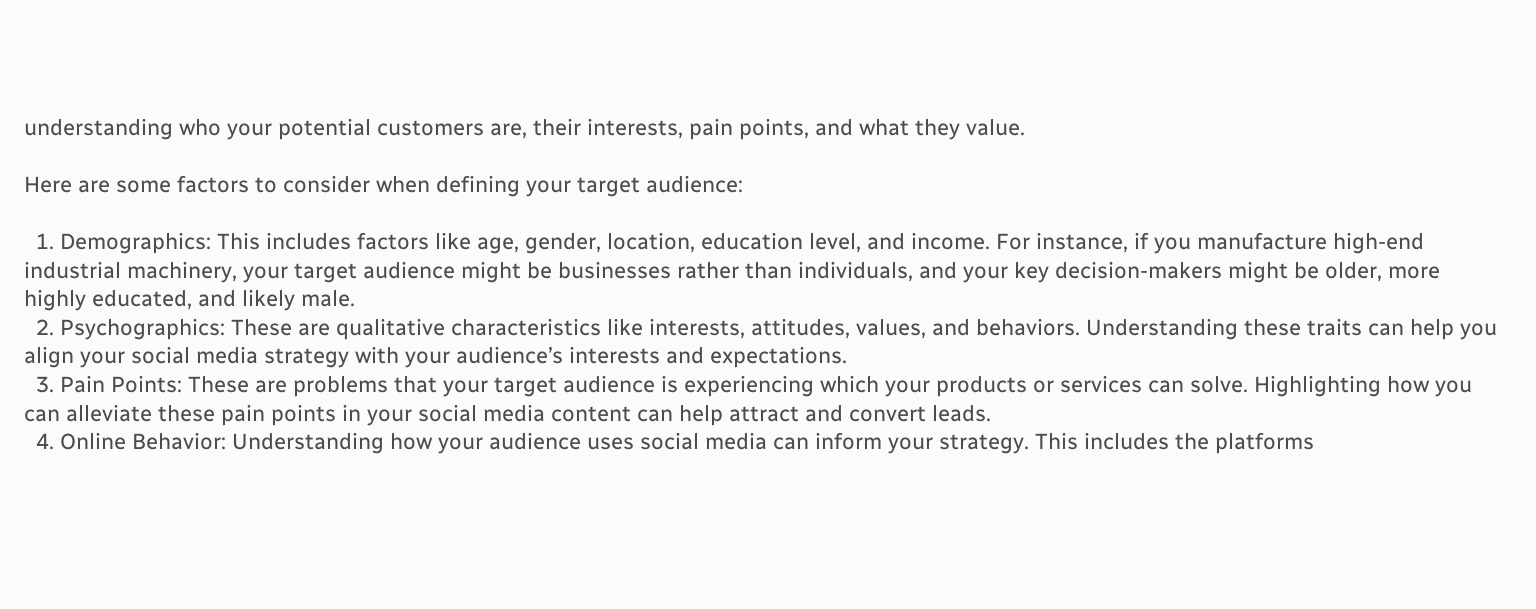understanding who your potential customers are, their interests, pain points, and what they value.

Here are some factors to consider when defining your target audience:

  1. Demographics: This includes factors like age, gender, location, education level, and income. For instance, if you manufacture high-end industrial machinery, your target audience might be businesses rather than individuals, and your key decision-makers might be older, more highly educated, and likely male.
  2. Psychographics: These are qualitative characteristics like interests, attitudes, values, and behaviors. Understanding these traits can help you align your social media strategy with your audience’s interests and expectations.
  3. Pain Points: These are problems that your target audience is experiencing which your products or services can solve. Highlighting how you can alleviate these pain points in your social media content can help attract and convert leads.
  4. Online Behavior: Understanding how your audience uses social media can inform your strategy. This includes the platforms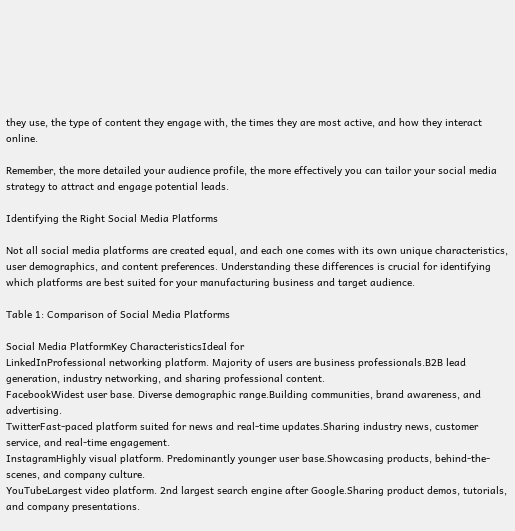they use, the type of content they engage with, the times they are most active, and how they interact online.

Remember, the more detailed your audience profile, the more effectively you can tailor your social media strategy to attract and engage potential leads.

Identifying the Right Social Media Platforms

Not all social media platforms are created equal, and each one comes with its own unique characteristics, user demographics, and content preferences. Understanding these differences is crucial for identifying which platforms are best suited for your manufacturing business and target audience.

Table 1: Comparison of Social Media Platforms

Social Media PlatformKey CharacteristicsIdeal for
LinkedInProfessional networking platform. Majority of users are business professionals.B2B lead generation, industry networking, and sharing professional content.
FacebookWidest user base. Diverse demographic range.Building communities, brand awareness, and advertising.
TwitterFast-paced platform suited for news and real-time updates.Sharing industry news, customer service, and real-time engagement.
InstagramHighly visual platform. Predominantly younger user base.Showcasing products, behind-the-scenes, and company culture.
YouTubeLargest video platform. 2nd largest search engine after Google.Sharing product demos, tutorials, and company presentations.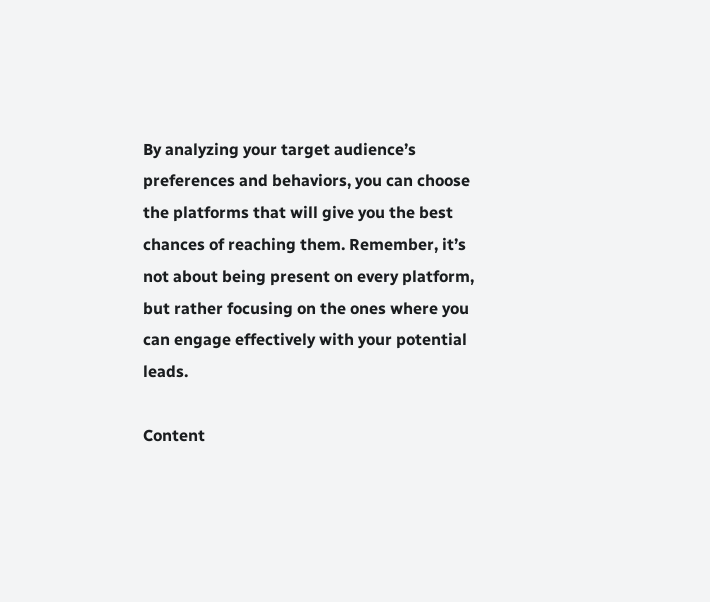By analyzing your target audience’s preferences and behaviors, you can choose the platforms that will give you the best chances of reaching them. Remember, it’s not about being present on every platform, but rather focusing on the ones where you can engage effectively with your potential leads.

Content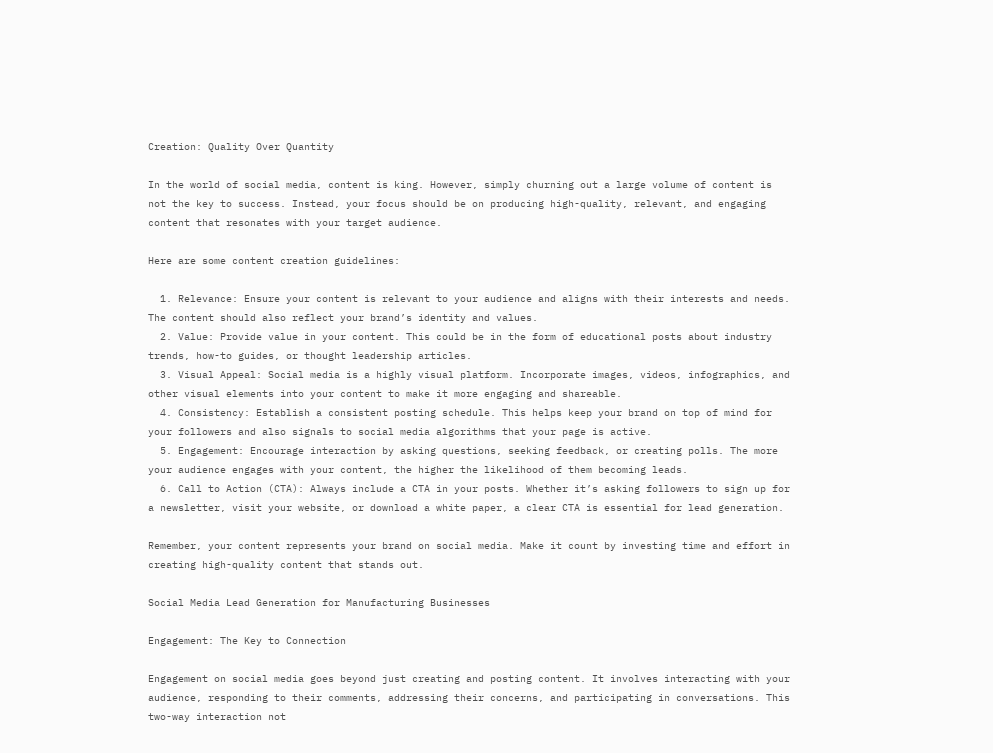Creation: Quality Over Quantity

In the world of social media, content is king. However, simply churning out a large volume of content is not the key to success. Instead, your focus should be on producing high-quality, relevant, and engaging content that resonates with your target audience.

Here are some content creation guidelines:

  1. Relevance: Ensure your content is relevant to your audience and aligns with their interests and needs. The content should also reflect your brand’s identity and values.
  2. Value: Provide value in your content. This could be in the form of educational posts about industry trends, how-to guides, or thought leadership articles.
  3. Visual Appeal: Social media is a highly visual platform. Incorporate images, videos, infographics, and other visual elements into your content to make it more engaging and shareable.
  4. Consistency: Establish a consistent posting schedule. This helps keep your brand on top of mind for your followers and also signals to social media algorithms that your page is active.
  5. Engagement: Encourage interaction by asking questions, seeking feedback, or creating polls. The more your audience engages with your content, the higher the likelihood of them becoming leads.
  6. Call to Action (CTA): Always include a CTA in your posts. Whether it’s asking followers to sign up for a newsletter, visit your website, or download a white paper, a clear CTA is essential for lead generation.

Remember, your content represents your brand on social media. Make it count by investing time and effort in creating high-quality content that stands out.

Social Media Lead Generation for Manufacturing Businesses

Engagement: The Key to Connection

Engagement on social media goes beyond just creating and posting content. It involves interacting with your audience, responding to their comments, addressing their concerns, and participating in conversations. This two-way interaction not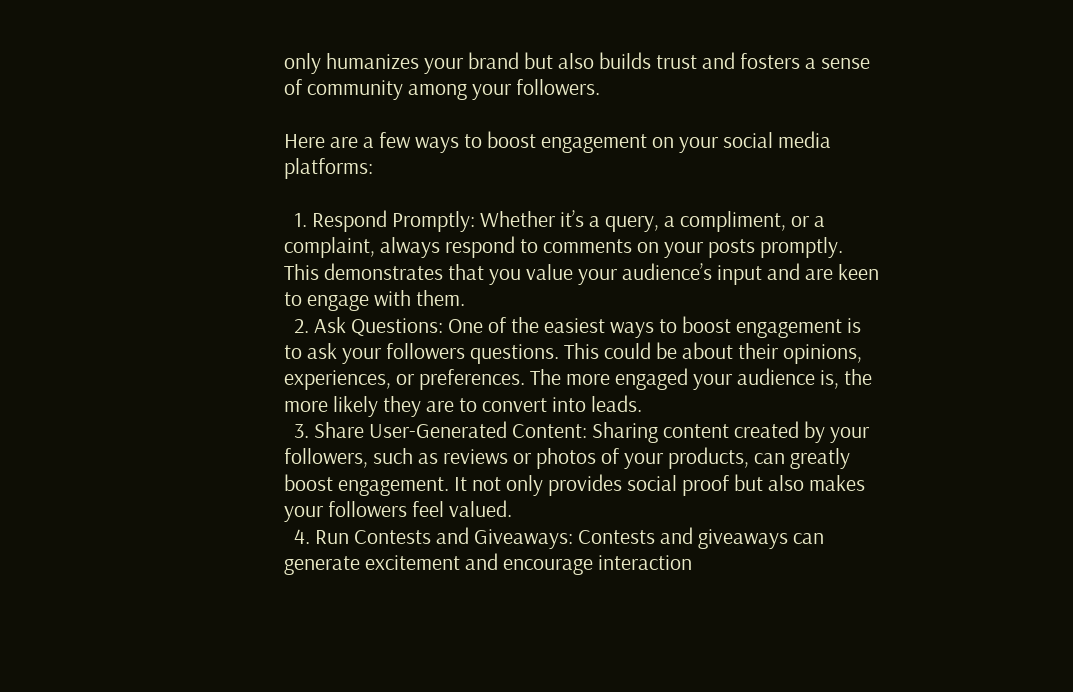only humanizes your brand but also builds trust and fosters a sense of community among your followers.

Here are a few ways to boost engagement on your social media platforms:

  1. Respond Promptly: Whether it’s a query, a compliment, or a complaint, always respond to comments on your posts promptly. This demonstrates that you value your audience’s input and are keen to engage with them.
  2. Ask Questions: One of the easiest ways to boost engagement is to ask your followers questions. This could be about their opinions, experiences, or preferences. The more engaged your audience is, the more likely they are to convert into leads.
  3. Share User-Generated Content: Sharing content created by your followers, such as reviews or photos of your products, can greatly boost engagement. It not only provides social proof but also makes your followers feel valued.
  4. Run Contests and Giveaways: Contests and giveaways can generate excitement and encourage interaction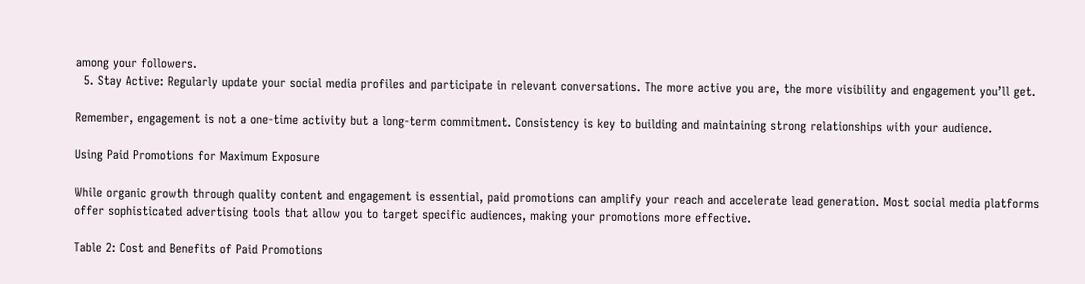among your followers.
  5. Stay Active: Regularly update your social media profiles and participate in relevant conversations. The more active you are, the more visibility and engagement you’ll get.

Remember, engagement is not a one-time activity but a long-term commitment. Consistency is key to building and maintaining strong relationships with your audience.

Using Paid Promotions for Maximum Exposure

While organic growth through quality content and engagement is essential, paid promotions can amplify your reach and accelerate lead generation. Most social media platforms offer sophisticated advertising tools that allow you to target specific audiences, making your promotions more effective.

Table 2: Cost and Benefits of Paid Promotions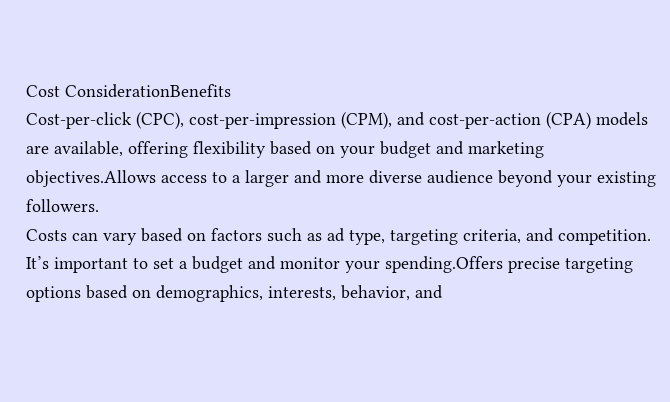Cost ConsiderationBenefits
Cost-per-click (CPC), cost-per-impression (CPM), and cost-per-action (CPA) models are available, offering flexibility based on your budget and marketing objectives.Allows access to a larger and more diverse audience beyond your existing followers.
Costs can vary based on factors such as ad type, targeting criteria, and competition. It’s important to set a budget and monitor your spending.Offers precise targeting options based on demographics, interests, behavior, and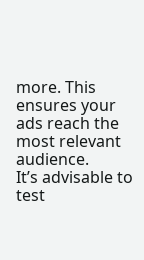more. This ensures your ads reach the most relevant audience.
It’s advisable to test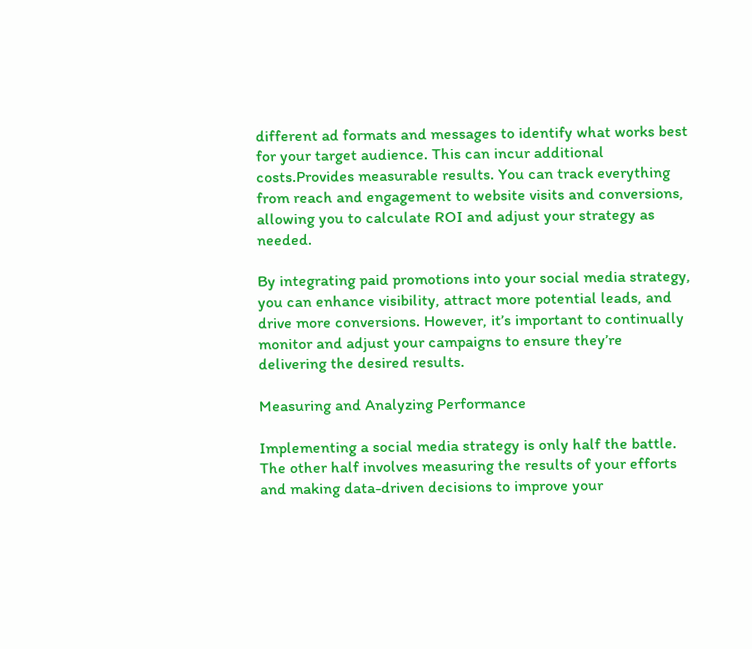different ad formats and messages to identify what works best for your target audience. This can incur additional costs.Provides measurable results. You can track everything from reach and engagement to website visits and conversions, allowing you to calculate ROI and adjust your strategy as needed.

By integrating paid promotions into your social media strategy, you can enhance visibility, attract more potential leads, and drive more conversions. However, it’s important to continually monitor and adjust your campaigns to ensure they’re delivering the desired results.

Measuring and Analyzing Performance

Implementing a social media strategy is only half the battle. The other half involves measuring the results of your efforts and making data-driven decisions to improve your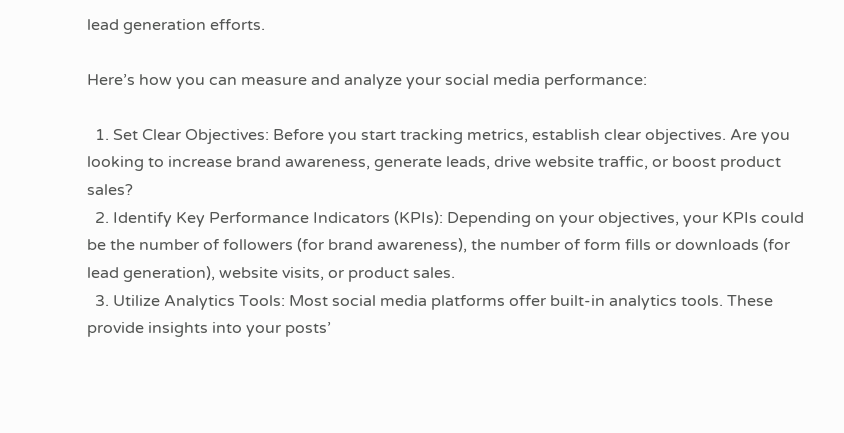lead generation efforts.

Here’s how you can measure and analyze your social media performance:

  1. Set Clear Objectives: Before you start tracking metrics, establish clear objectives. Are you looking to increase brand awareness, generate leads, drive website traffic, or boost product sales?
  2. Identify Key Performance Indicators (KPIs): Depending on your objectives, your KPIs could be the number of followers (for brand awareness), the number of form fills or downloads (for lead generation), website visits, or product sales.
  3. Utilize Analytics Tools: Most social media platforms offer built-in analytics tools. These provide insights into your posts’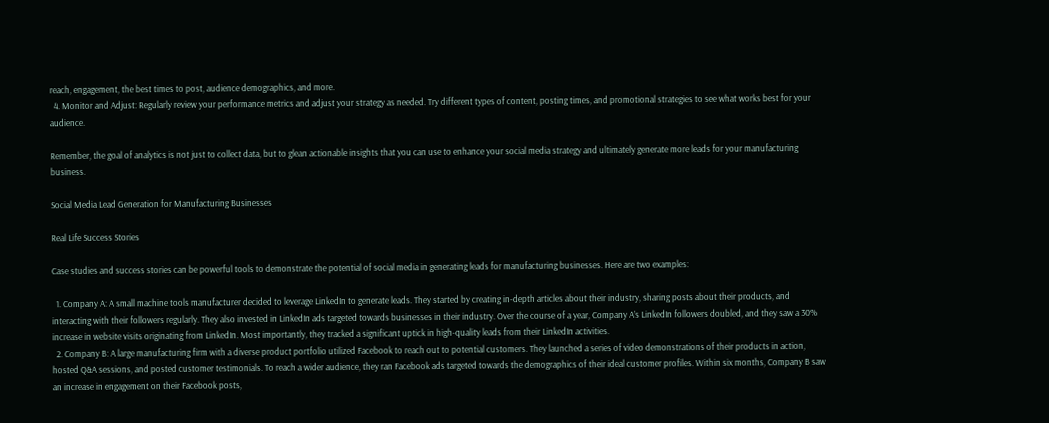reach, engagement, the best times to post, audience demographics, and more.
  4. Monitor and Adjust: Regularly review your performance metrics and adjust your strategy as needed. Try different types of content, posting times, and promotional strategies to see what works best for your audience.

Remember, the goal of analytics is not just to collect data, but to glean actionable insights that you can use to enhance your social media strategy and ultimately generate more leads for your manufacturing business.

Social Media Lead Generation for Manufacturing Businesses

Real Life Success Stories

Case studies and success stories can be powerful tools to demonstrate the potential of social media in generating leads for manufacturing businesses. Here are two examples:

  1. Company A: A small machine tools manufacturer decided to leverage LinkedIn to generate leads. They started by creating in-depth articles about their industry, sharing posts about their products, and interacting with their followers regularly. They also invested in LinkedIn ads targeted towards businesses in their industry. Over the course of a year, Company A’s LinkedIn followers doubled, and they saw a 30% increase in website visits originating from LinkedIn. Most importantly, they tracked a significant uptick in high-quality leads from their LinkedIn activities.
  2. Company B: A large manufacturing firm with a diverse product portfolio utilized Facebook to reach out to potential customers. They launched a series of video demonstrations of their products in action, hosted Q&A sessions, and posted customer testimonials. To reach a wider audience, they ran Facebook ads targeted towards the demographics of their ideal customer profiles. Within six months, Company B saw an increase in engagement on their Facebook posts,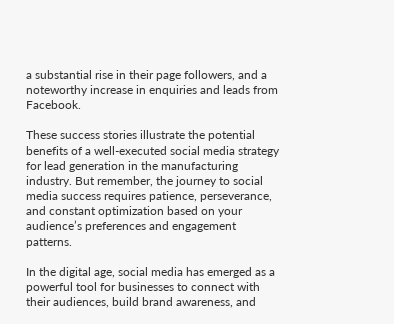a substantial rise in their page followers, and a noteworthy increase in enquiries and leads from Facebook.

These success stories illustrate the potential benefits of a well-executed social media strategy for lead generation in the manufacturing industry. But remember, the journey to social media success requires patience, perseverance, and constant optimization based on your audience’s preferences and engagement patterns.

In the digital age, social media has emerged as a powerful tool for businesses to connect with their audiences, build brand awareness, and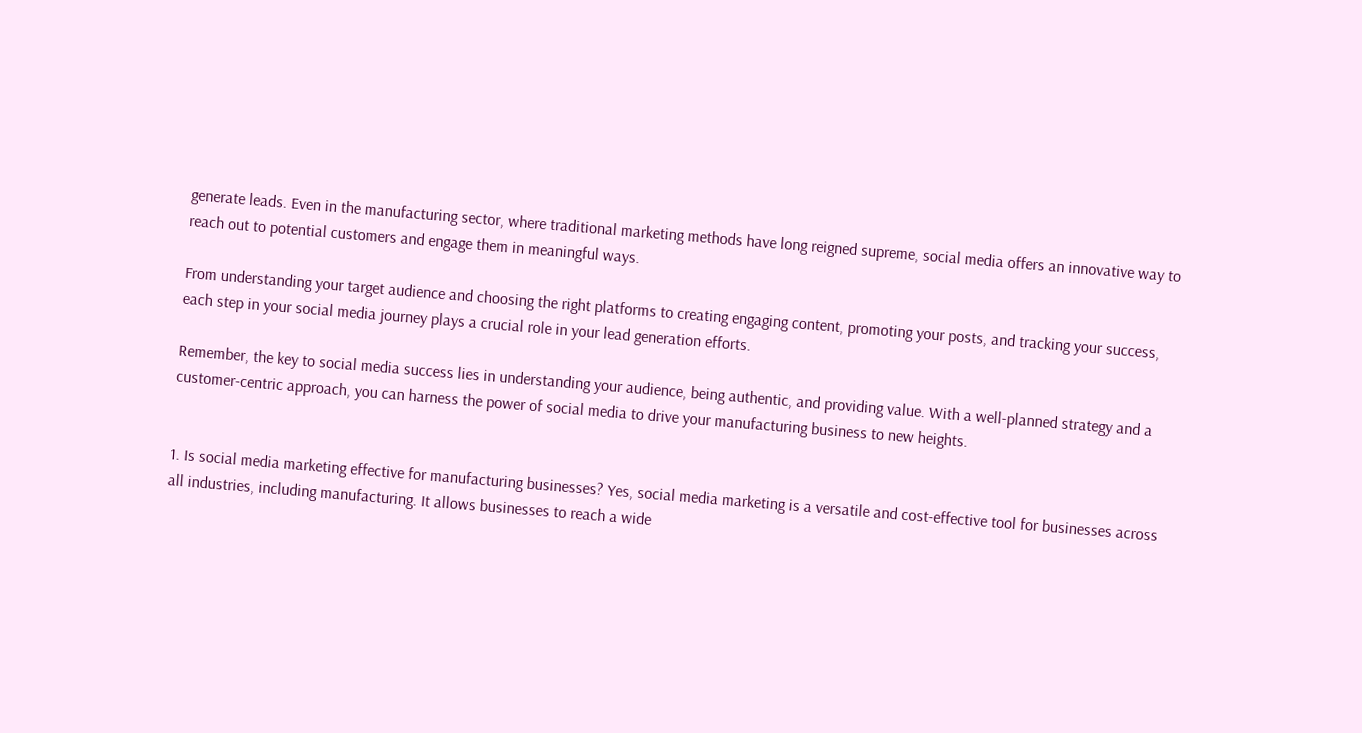generate leads. Even in the manufacturing sector, where traditional marketing methods have long reigned supreme, social media offers an innovative way to reach out to potential customers and engage them in meaningful ways.

From understanding your target audience and choosing the right platforms to creating engaging content, promoting your posts, and tracking your success, each step in your social media journey plays a crucial role in your lead generation efforts.

Remember, the key to social media success lies in understanding your audience, being authentic, and providing value. With a well-planned strategy and a customer-centric approach, you can harness the power of social media to drive your manufacturing business to new heights.


1. Is social media marketing effective for manufacturing businesses? Yes, social media marketing is a versatile and cost-effective tool for businesses across all industries, including manufacturing. It allows businesses to reach a wide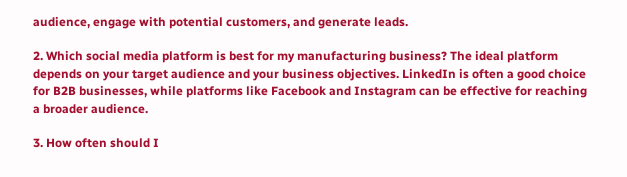audience, engage with potential customers, and generate leads.

2. Which social media platform is best for my manufacturing business? The ideal platform depends on your target audience and your business objectives. LinkedIn is often a good choice for B2B businesses, while platforms like Facebook and Instagram can be effective for reaching a broader audience.

3. How often should I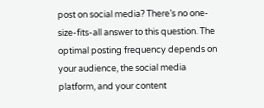post on social media? There’s no one-size-fits-all answer to this question. The optimal posting frequency depends on your audience, the social media platform, and your content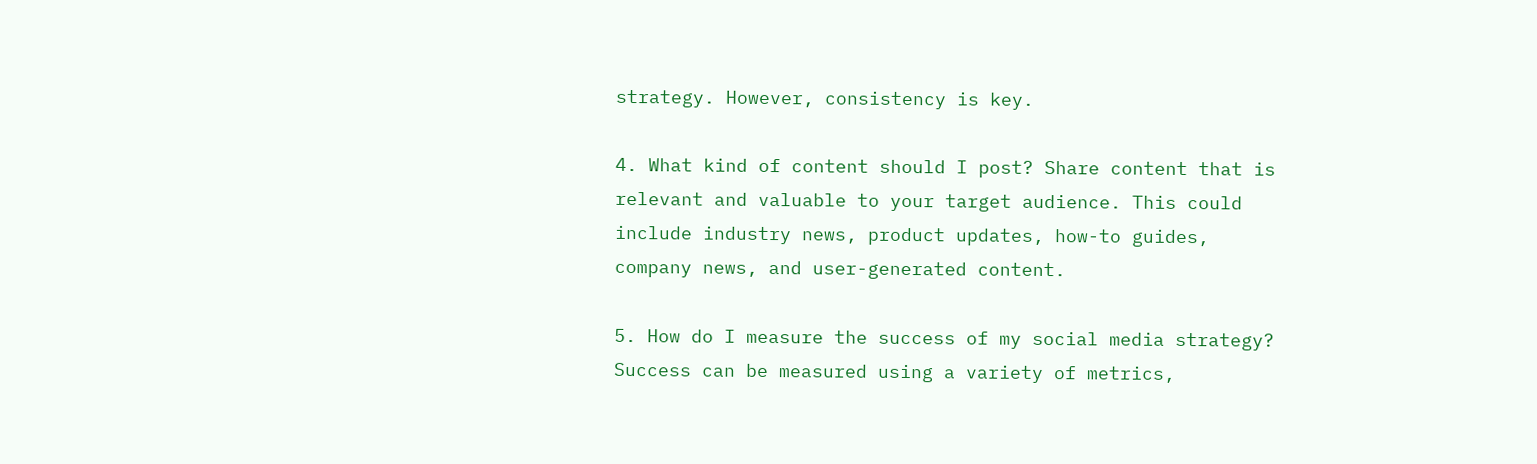strategy. However, consistency is key.

4. What kind of content should I post? Share content that is relevant and valuable to your target audience. This could include industry news, product updates, how-to guides, company news, and user-generated content.

5. How do I measure the success of my social media strategy? Success can be measured using a variety of metrics,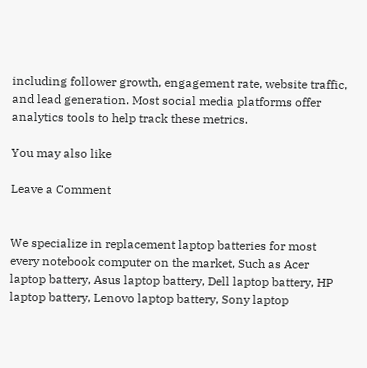including follower growth, engagement rate, website traffic, and lead generation. Most social media platforms offer analytics tools to help track these metrics.

You may also like

Leave a Comment


We specialize in replacement laptop batteries for most every notebook computer on the market, Such as Acer laptop battery, Asus laptop battery, Dell laptop battery, HP laptop battery, Lenovo laptop battery, Sony laptop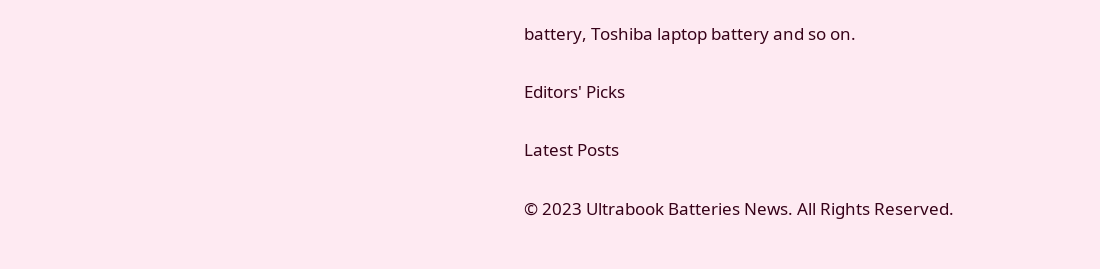battery, Toshiba laptop battery and so on.

Editors' Picks

Latest Posts

© 2023 Ultrabook Batteries News. All Rights Reserved.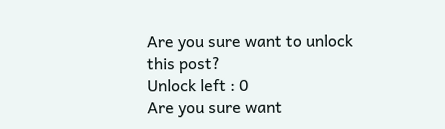Are you sure want to unlock this post?
Unlock left : 0
Are you sure want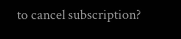to cancel subscription?